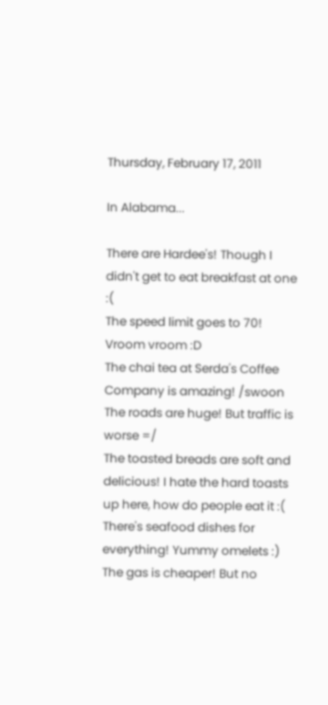Thursday, February 17, 2011

In Alabama...

There are Hardee's! Though I didn't get to eat breakfast at one :(
The speed limit goes to 70! Vroom vroom :D
The chai tea at Serda's Coffee Company is amazing! /swoon
The roads are huge! But traffic is worse =/
The toasted breads are soft and delicious! I hate the hard toasts up here, how do people eat it :(
There's seafood dishes for everything! Yummy omelets :)
The gas is cheaper! But no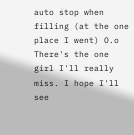auto stop when filling (at the one place I went) O.o
There's the one girl I'll really miss. I hope I'll see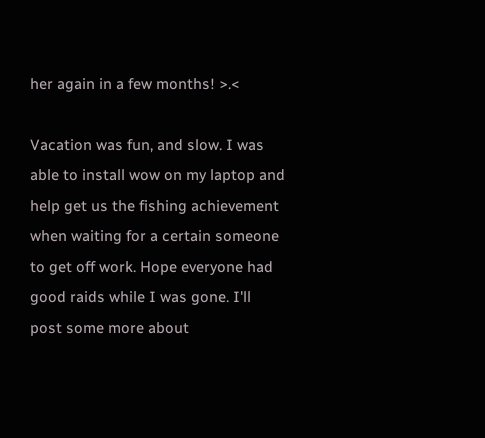her again in a few months! >.<

Vacation was fun, and slow. I was able to install wow on my laptop and help get us the fishing achievement when waiting for a certain someone to get off work. Hope everyone had good raids while I was gone. I'll post some more about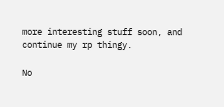more interesting stuff soon, and continue my rp thingy.

No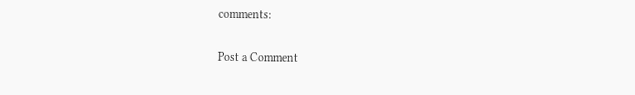comments:

Post a Comment